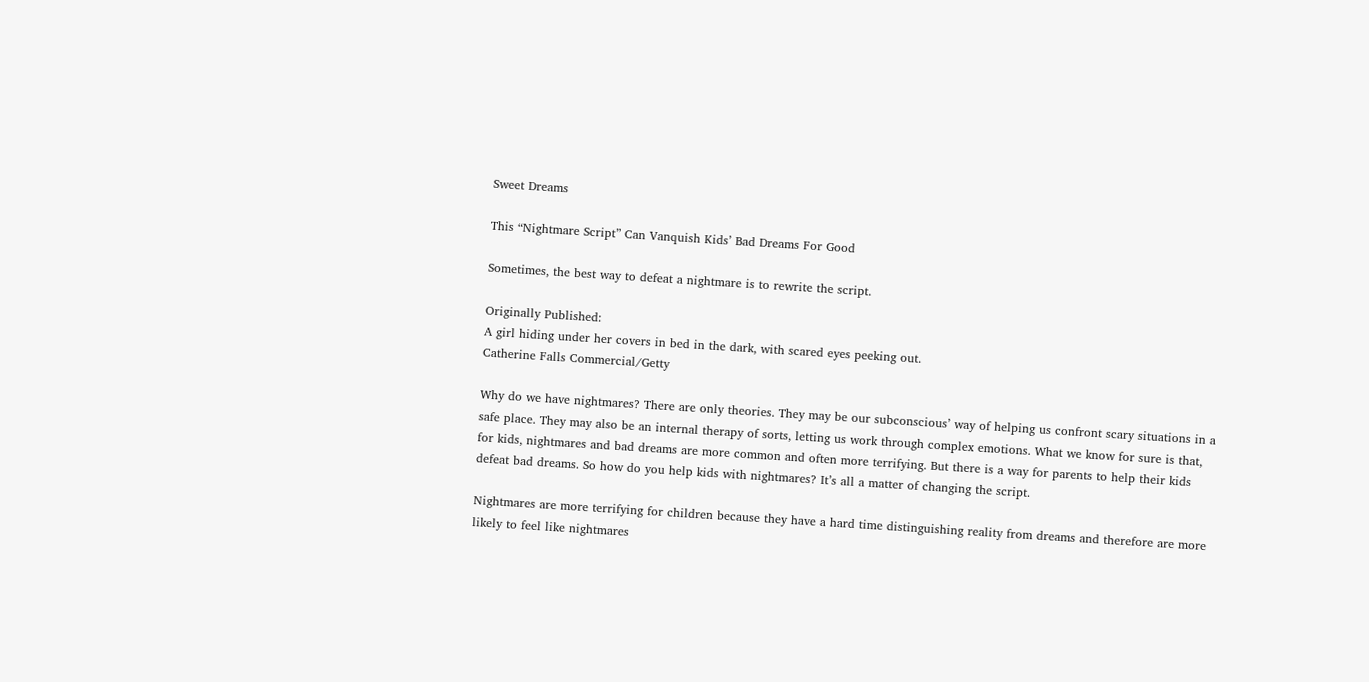Sweet Dreams

This “Nightmare Script” Can Vanquish Kids’ Bad Dreams For Good

Sometimes, the best way to defeat a nightmare is to rewrite the script.

Originally Published:
A girl hiding under her covers in bed in the dark, with scared eyes peeking out.
Catherine Falls Commercial/Getty

Why do we have nightmares? There are only theories. They may be our subconscious’ way of helping us confront scary situations in a safe place. They may also be an internal therapy of sorts, letting us work through complex emotions. What we know for sure is that, for kids, nightmares and bad dreams are more common and often more terrifying. But there is a way for parents to help their kids defeat bad dreams. So how do you help kids with nightmares? It’s all a matter of changing the script.

Nightmares are more terrifying for children because they have a hard time distinguishing reality from dreams and therefore are more likely to feel like nightmares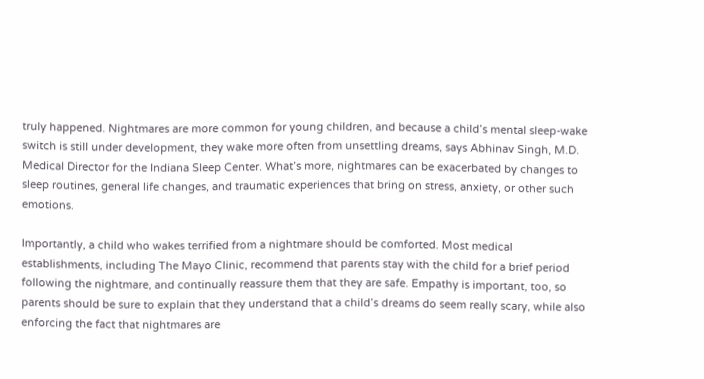truly happened. Nightmares are more common for young children, and because a child’s mental sleep-wake switch is still under development, they wake more often from unsettling dreams, says Abhinav Singh, M.D. Medical Director for the Indiana Sleep Center. What’s more, nightmares can be exacerbated by changes to sleep routines, general life changes, and traumatic experiences that bring on stress, anxiety, or other such emotions.

Importantly, a child who wakes terrified from a nightmare should be comforted. Most medical establishments, including The Mayo Clinic, recommend that parents stay with the child for a brief period following the nightmare, and continually reassure them that they are safe. Empathy is important, too, so parents should be sure to explain that they understand that a child’s dreams do seem really scary, while also enforcing the fact that nightmares are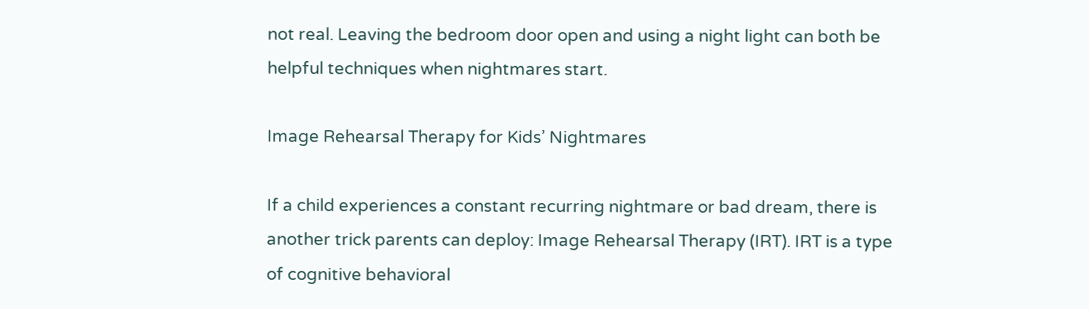not real. Leaving the bedroom door open and using a night light can both be helpful techniques when nightmares start.

Image Rehearsal Therapy for Kids’ Nightmares

If a child experiences a constant recurring nightmare or bad dream, there is another trick parents can deploy: Image Rehearsal Therapy (IRT). IRT is a type of cognitive behavioral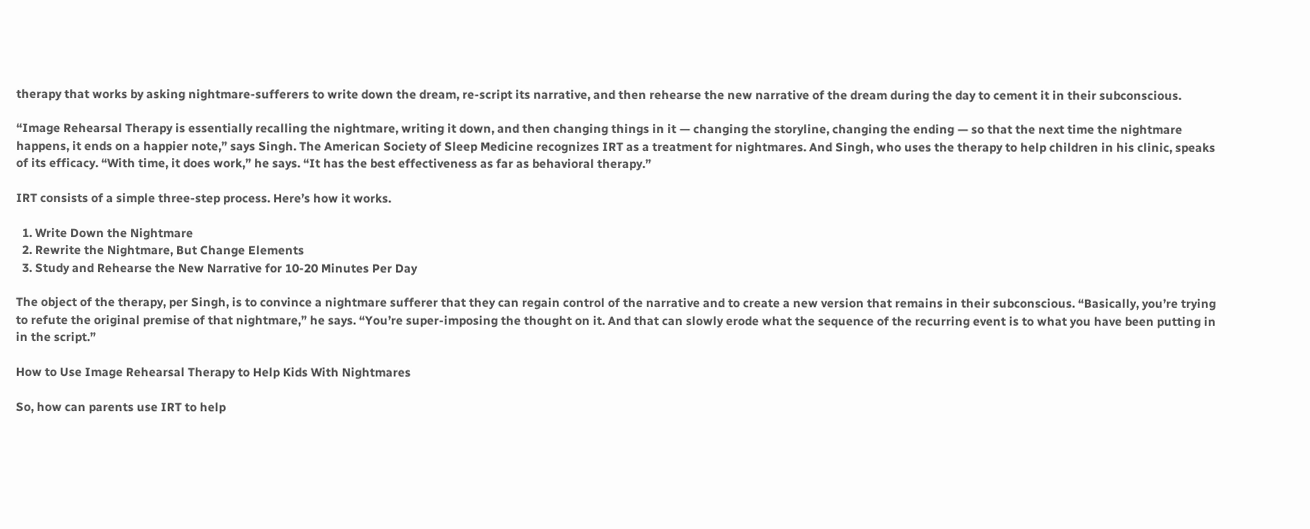therapy that works by asking nightmare-sufferers to write down the dream, re-script its narrative, and then rehearse the new narrative of the dream during the day to cement it in their subconscious.

“Image Rehearsal Therapy is essentially recalling the nightmare, writing it down, and then changing things in it — changing the storyline, changing the ending — so that the next time the nightmare happens, it ends on a happier note,” says Singh. The American Society of Sleep Medicine recognizes IRT as a treatment for nightmares. And Singh, who uses the therapy to help children in his clinic, speaks of its efficacy. “With time, it does work,” he says. “It has the best effectiveness as far as behavioral therapy.”

IRT consists of a simple three-step process. Here’s how it works.

  1. Write Down the Nightmare
  2. Rewrite the Nightmare, But Change Elements
  3. Study and Rehearse the New Narrative for 10-20 Minutes Per Day

The object of the therapy, per Singh, is to convince a nightmare sufferer that they can regain control of the narrative and to create a new version that remains in their subconscious. “Basically, you’re trying to refute the original premise of that nightmare,” he says. “You’re super-imposing the thought on it. And that can slowly erode what the sequence of the recurring event is to what you have been putting in in the script.”

How to Use Image Rehearsal Therapy to Help Kids With Nightmares

So, how can parents use IRT to help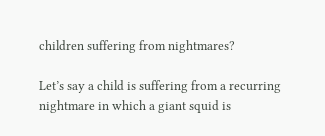children suffering from nightmares?

Let’s say a child is suffering from a recurring nightmare in which a giant squid is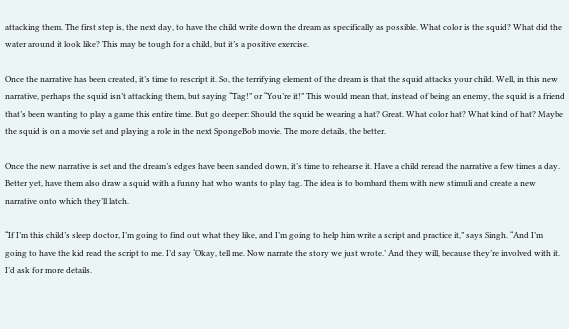attacking them. The first step is, the next day, to have the child write down the dream as specifically as possible. What color is the squid? What did the water around it look like? This may be tough for a child, but it’s a positive exercise.

Once the narrative has been created, it’s time to rescript it. So, the terrifying element of the dream is that the squid attacks your child. Well, in this new narrative, perhaps the squid isn’t attacking them, but saying “Tag!” or “You’re it!” This would mean that, instead of being an enemy, the squid is a friend that’s been wanting to play a game this entire time. But go deeper: Should the squid be wearing a hat? Great. What color hat? What kind of hat? Maybe the squid is on a movie set and playing a role in the next SpongeBob movie. The more details, the better.

Once the new narrative is set and the dream’s edges have been sanded down, it’s time to rehearse it. Have a child reread the narrative a few times a day. Better yet, have them also draw a squid with a funny hat who wants to play tag. The idea is to bombard them with new stimuli and create a new narrative onto which they’ll latch.

“If I’m this child’s sleep doctor, I’m going to find out what they like, and I’m going to help him write a script and practice it,” says Singh. “And I’m going to have the kid read the script to me. I’d say ‘Okay, tell me. Now narrate the story we just wrote.’ And they will, because they’re involved with it. I’d ask for more details.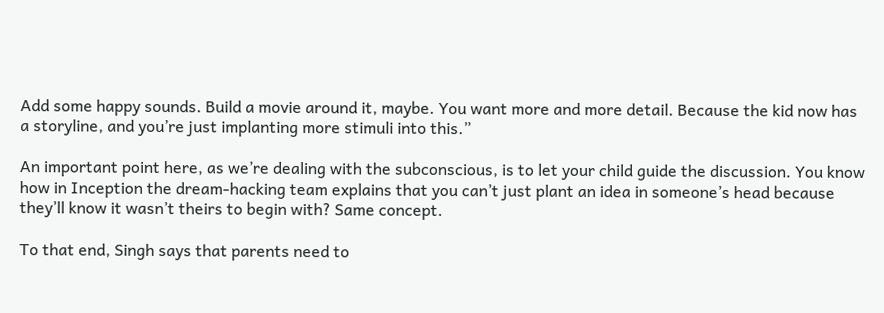Add some happy sounds. Build a movie around it, maybe. You want more and more detail. Because the kid now has a storyline, and you’re just implanting more stimuli into this.”

An important point here, as we’re dealing with the subconscious, is to let your child guide the discussion. You know how in Inception the dream-hacking team explains that you can’t just plant an idea in someone’s head because they’ll know it wasn’t theirs to begin with? Same concept.

To that end, Singh says that parents need to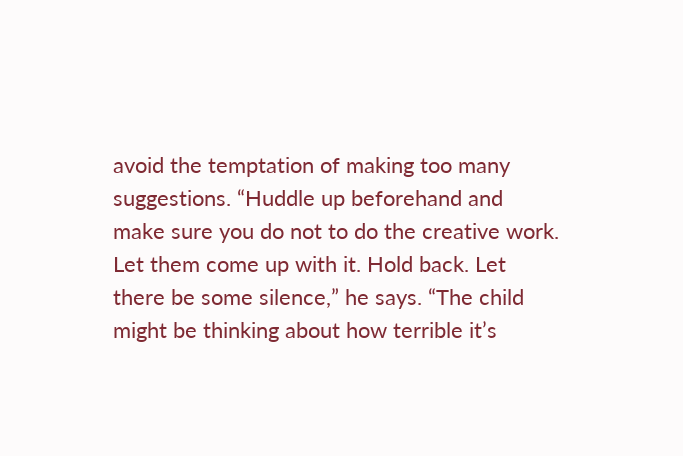avoid the temptation of making too many suggestions. “Huddle up beforehand and make sure you do not to do the creative work. Let them come up with it. Hold back. Let there be some silence,” he says. “The child might be thinking about how terrible it’s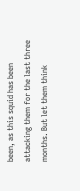been, as this squid has been attacking them for the last three months. But let them think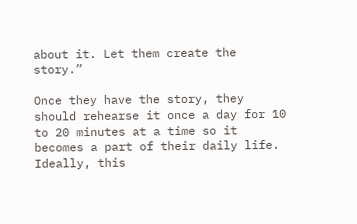about it. Let them create the story.”

Once they have the story, they should rehearse it once a day for 10 to 20 minutes at a time so it becomes a part of their daily life. Ideally, this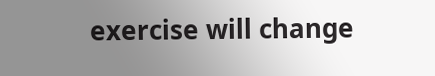exercise will change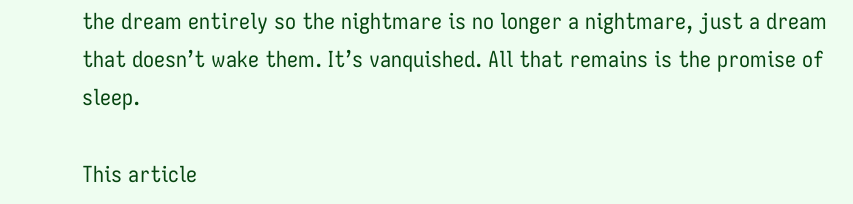the dream entirely so the nightmare is no longer a nightmare, just a dream that doesn’t wake them. It’s vanquished. All that remains is the promise of sleep.

This article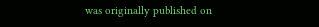was originally published on